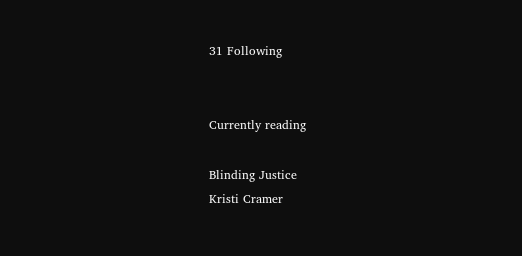31 Following


Currently reading

Blinding Justice
Kristi Cramer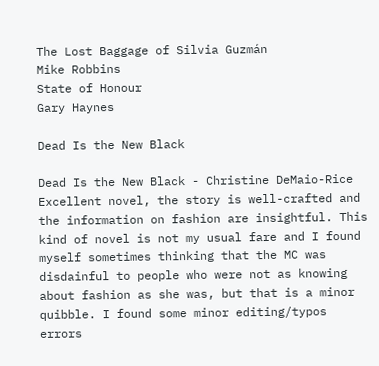The Lost Baggage of Silvia Guzmán
Mike Robbins
State of Honour
Gary Haynes

Dead Is the New Black

Dead Is the New Black - Christine DeMaio-Rice Excellent novel, the story is well-crafted and the information on fashion are insightful. This kind of novel is not my usual fare and I found myself sometimes thinking that the MC was disdainful to people who were not as knowing about fashion as she was, but that is a minor quibble. I found some minor editing/typos errors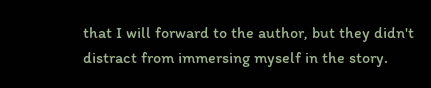that I will forward to the author, but they didn't distract from immersing myself in the story.